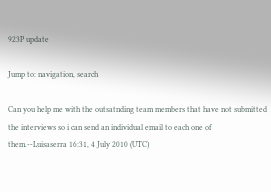923P update

Jump to: navigation, search

Can you help me with the outsatnding team members that have not submitted the interviews so i can send an individual email to each one of them.--Luisaserra 16:31, 4 July 2010 (UTC)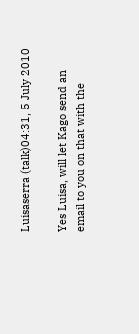Luisaserra (talk)04:31, 5 July 2010

Yes Luisa, will let Kago send an email to you on that with the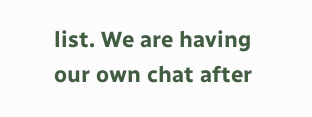list. We are having our own chat after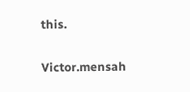this.

Victor.mensah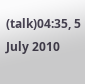(talk)04:35, 5 July 2010